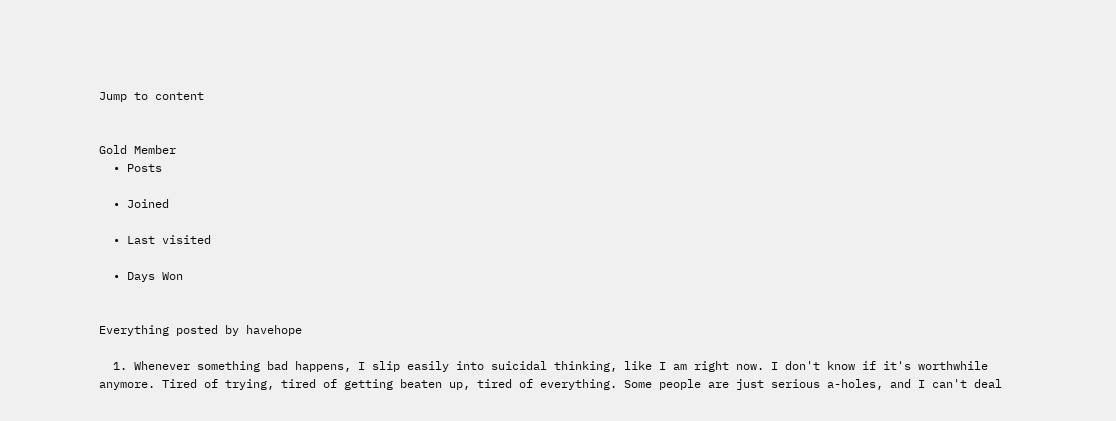Jump to content


Gold Member
  • Posts

  • Joined

  • Last visited

  • Days Won


Everything posted by havehope

  1. Whenever something bad happens, I slip easily into suicidal thinking, like I am right now. I don't know if it's worthwhile anymore. Tired of trying, tired of getting beaten up, tired of everything. Some people are just serious a-holes, and I can't deal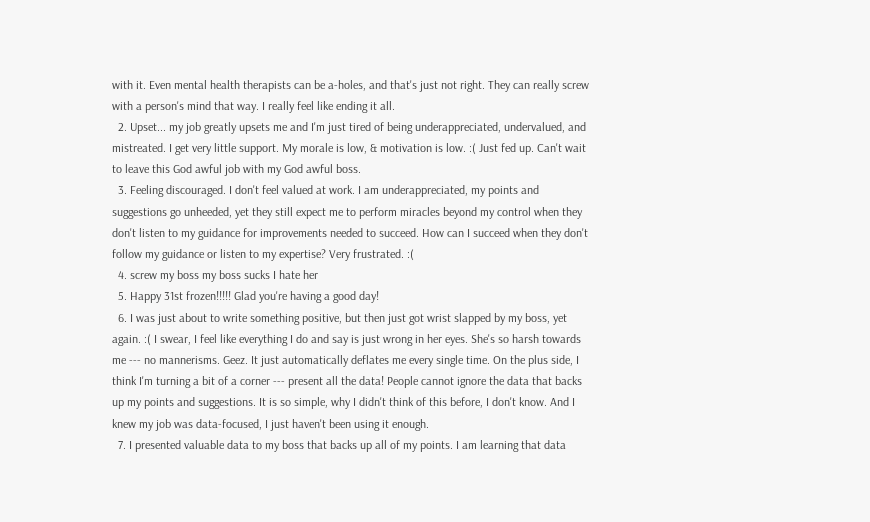with it. Even mental health therapists can be a-holes, and that's just not right. They can really screw with a person's mind that way. I really feel like ending it all.
  2. Upset... my job greatly upsets me and I'm just tired of being underappreciated, undervalued, and mistreated. I get very little support. My morale is low, & motivation is low. :( Just fed up. Can't wait to leave this God awful job with my God awful boss.
  3. Feeling discouraged. I don't feel valued at work. I am underappreciated, my points and suggestions go unheeded, yet they still expect me to perform miracles beyond my control when they don't listen to my guidance for improvements needed to succeed. How can I succeed when they don't follow my guidance or listen to my expertise? Very frustrated. :(
  4. screw my boss my boss sucks I hate her
  5. Happy 31st frozen!!!!! Glad you're having a good day!
  6. I was just about to write something positive, but then just got wrist slapped by my boss, yet again. :( I swear, I feel like everything I do and say is just wrong in her eyes. She's so harsh towards me --- no mannerisms. Geez. It just automatically deflates me every single time. On the plus side, I think I'm turning a bit of a corner --- present all the data! People cannot ignore the data that backs up my points and suggestions. It is so simple, why I didn't think of this before, I don't know. And I knew my job was data-focused, I just haven't been using it enough.
  7. I presented valuable data to my boss that backs up all of my points. I am learning that data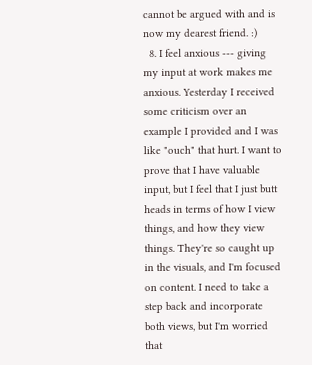cannot be argued with and is now my dearest friend. :)
  8. I feel anxious --- giving my input at work makes me anxious. Yesterday I received some criticism over an example I provided and I was like "ouch" that hurt. I want to prove that I have valuable input, but I feel that I just butt heads in terms of how I view things, and how they view things. They're so caught up in the visuals, and I'm focused on content. I need to take a step back and incorporate both views, but I'm worried that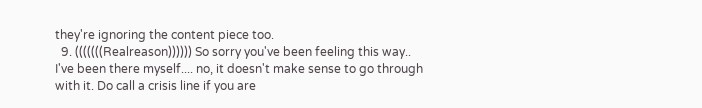they're ignoring the content piece too.
  9. (((((((Realreason)))))) So sorry you've been feeling this way.. I've been there myself.... no, it doesn't make sense to go through with it. Do call a crisis line if you are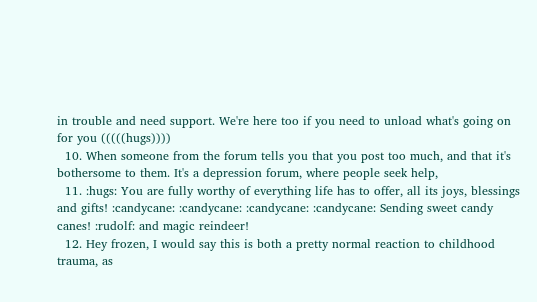in trouble and need support. We're here too if you need to unload what's going on for you (((((hugs))))
  10. When someone from the forum tells you that you post too much, and that it's bothersome to them. It's a depression forum, where people seek help,
  11. :hugs: You are fully worthy of everything life has to offer, all its joys, blessings and gifts! :candycane: :candycane: :candycane: :candycane: Sending sweet candy canes! :rudolf: and magic reindeer!
  12. Hey frozen, I would say this is both a pretty normal reaction to childhood trauma, as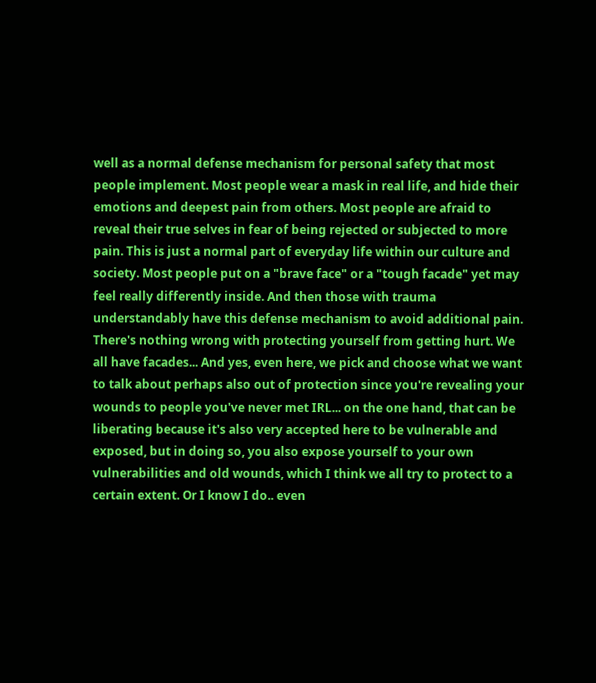well as a normal defense mechanism for personal safety that most people implement. Most people wear a mask in real life, and hide their emotions and deepest pain from others. Most people are afraid to reveal their true selves in fear of being rejected or subjected to more pain. This is just a normal part of everyday life within our culture and society. Most people put on a "brave face" or a "tough facade" yet may feel really differently inside. And then those with trauma understandably have this defense mechanism to avoid additional pain. There's nothing wrong with protecting yourself from getting hurt. We all have facades... And yes, even here, we pick and choose what we want to talk about perhaps also out of protection since you're revealing your wounds to people you've never met IRL... on the one hand, that can be liberating because it's also very accepted here to be vulnerable and exposed, but in doing so, you also expose yourself to your own vulnerabilities and old wounds, which I think we all try to protect to a certain extent. Or I know I do.. even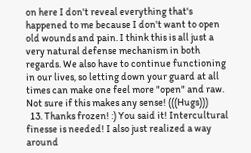on here I don't reveal everything that's happened to me because I don't want to open old wounds and pain. I think this is all just a very natural defense mechanism in both regards. We also have to continue functioning in our lives, so letting down your guard at all times can make one feel more "open" and raw. Not sure if this makes any sense! (((Hugs)))
  13. Thanks frozen! :) You said it! Intercultural finesse is needed! I also just realized a way around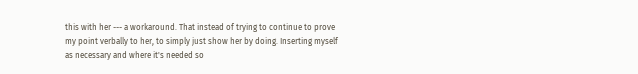this with her --- a workaround. That instead of trying to continue to prove my point verbally to her, to simply just show her by doing. Inserting myself as necessary and where it's needed so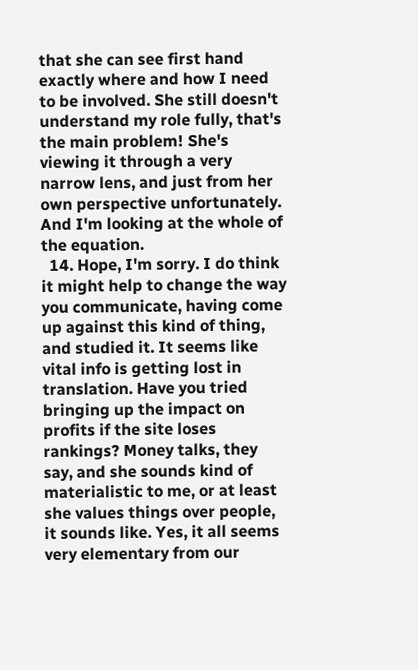that she can see first hand exactly where and how I need to be involved. She still doesn't understand my role fully, that's the main problem! She's viewing it through a very narrow lens, and just from her own perspective unfortunately. And I'm looking at the whole of the equation.
  14. Hope, I'm sorry. I do think it might help to change the way you communicate, having come up against this kind of thing, and studied it. It seems like vital info is getting lost in translation. Have you tried bringing up the impact on profits if the site loses rankings? Money talks, they say, and she sounds kind of materialistic to me, or at least she values things over people, it sounds like. Yes, it all seems very elementary from our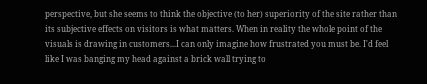perspective, but she seems to think the objective (to her) superiority of the site rather than its subjective effects on visitors is what matters. When in reality the whole point of the visuals is drawing in customers...I can only imagine how frustrated you must be. I'd feel like I was banging my head against a brick wall trying to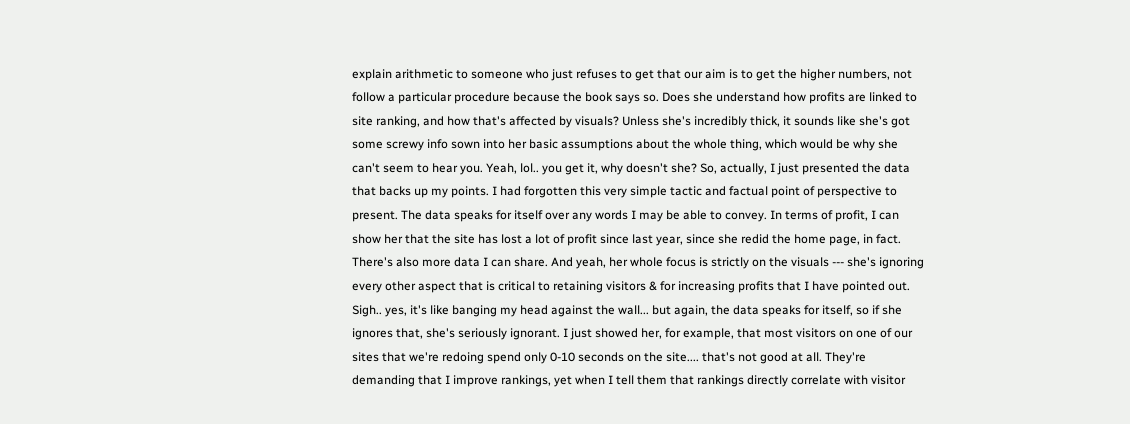explain arithmetic to someone who just refuses to get that our aim is to get the higher numbers, not follow a particular procedure because the book says so. Does she understand how profits are linked to site ranking, and how that's affected by visuals? Unless she's incredibly thick, it sounds like she's got some screwy info sown into her basic assumptions about the whole thing, which would be why she can't seem to hear you. Yeah, lol.. you get it, why doesn't she? So, actually, I just presented the data that backs up my points. I had forgotten this very simple tactic and factual point of perspective to present. The data speaks for itself over any words I may be able to convey. In terms of profit, I can show her that the site has lost a lot of profit since last year, since she redid the home page, in fact. There's also more data I can share. And yeah, her whole focus is strictly on the visuals --- she's ignoring every other aspect that is critical to retaining visitors & for increasing profits that I have pointed out. Sigh.. yes, it's like banging my head against the wall... but again, the data speaks for itself, so if she ignores that, she's seriously ignorant. I just showed her, for example, that most visitors on one of our sites that we're redoing spend only 0-10 seconds on the site.... that's not good at all. They're demanding that I improve rankings, yet when I tell them that rankings directly correlate with visitor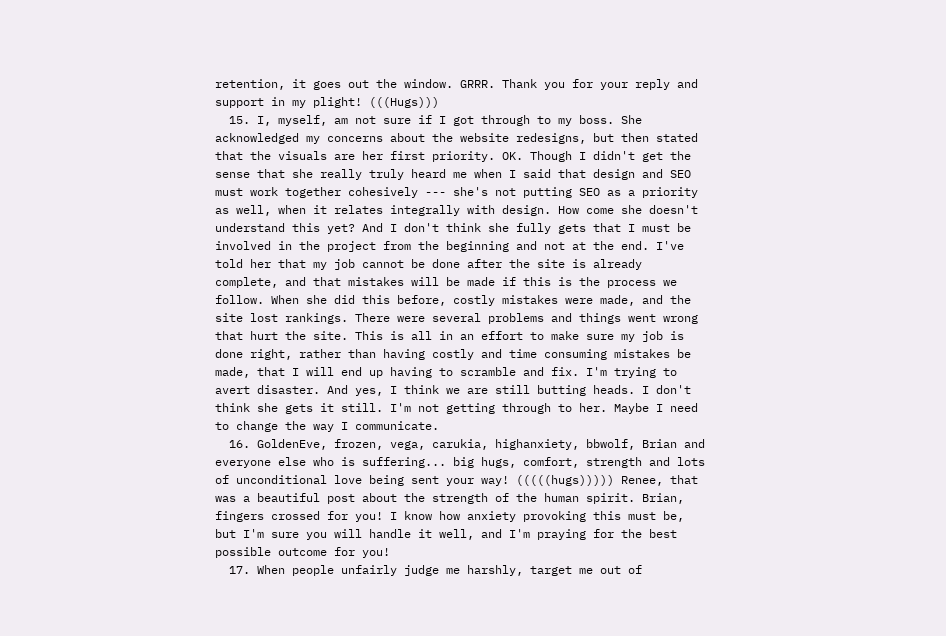retention, it goes out the window. GRRR. Thank you for your reply and support in my plight! (((Hugs)))
  15. I, myself, am not sure if I got through to my boss. She acknowledged my concerns about the website redesigns, but then stated that the visuals are her first priority. OK. Though I didn't get the sense that she really truly heard me when I said that design and SEO must work together cohesively --- she's not putting SEO as a priority as well, when it relates integrally with design. How come she doesn't understand this yet? And I don't think she fully gets that I must be involved in the project from the beginning and not at the end. I've told her that my job cannot be done after the site is already complete, and that mistakes will be made if this is the process we follow. When she did this before, costly mistakes were made, and the site lost rankings. There were several problems and things went wrong that hurt the site. This is all in an effort to make sure my job is done right, rather than having costly and time consuming mistakes be made, that I will end up having to scramble and fix. I'm trying to avert disaster. And yes, I think we are still butting heads. I don't think she gets it still. I'm not getting through to her. Maybe I need to change the way I communicate.
  16. GoldenEve, frozen, vega, carukia, highanxiety, bbwolf, Brian and everyone else who is suffering... big hugs, comfort, strength and lots of unconditional love being sent your way! (((((hugs))))) Renee, that was a beautiful post about the strength of the human spirit. Brian, fingers crossed for you! I know how anxiety provoking this must be, but I'm sure you will handle it well, and I'm praying for the best possible outcome for you!
  17. When people unfairly judge me harshly, target me out of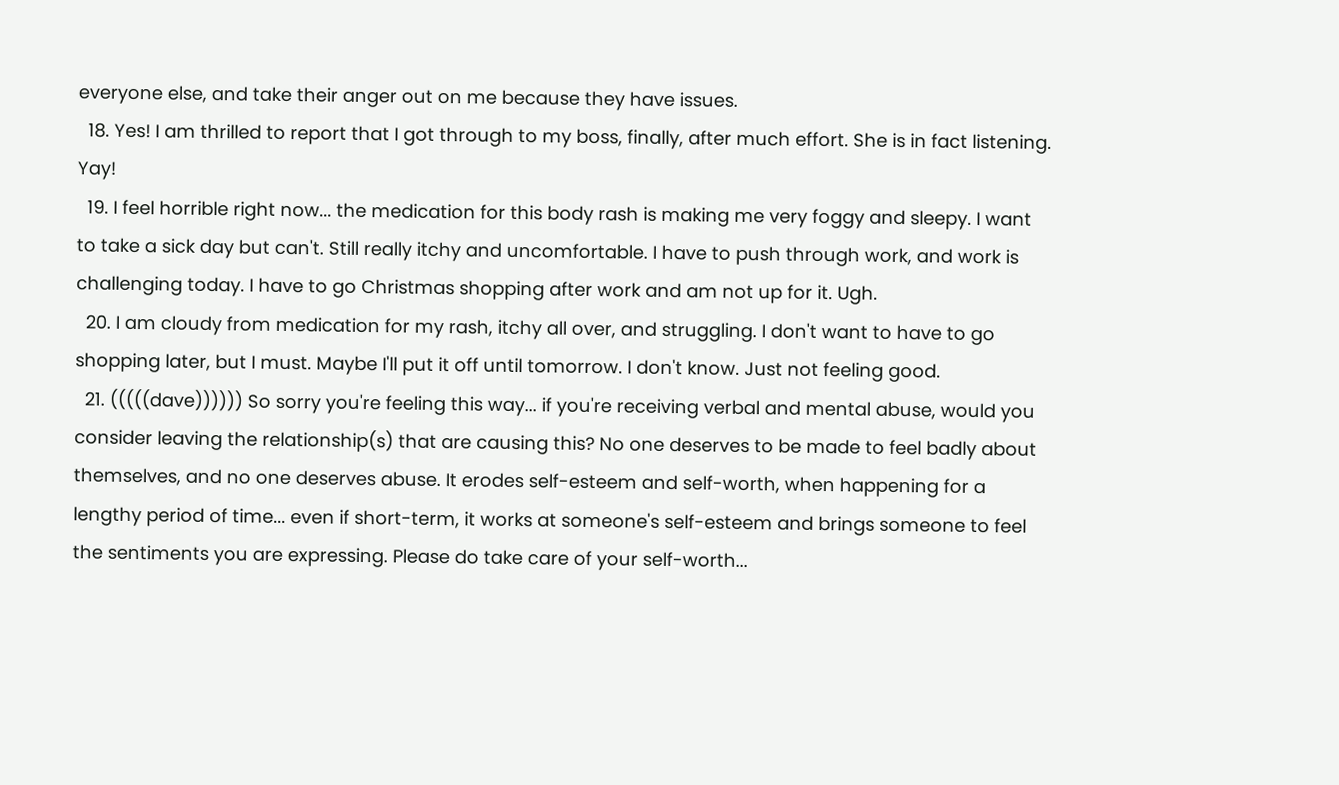everyone else, and take their anger out on me because they have issues.
  18. Yes! I am thrilled to report that I got through to my boss, finally, after much effort. She is in fact listening. Yay!
  19. I feel horrible right now... the medication for this body rash is making me very foggy and sleepy. I want to take a sick day but can't. Still really itchy and uncomfortable. I have to push through work, and work is challenging today. I have to go Christmas shopping after work and am not up for it. Ugh.
  20. I am cloudy from medication for my rash, itchy all over, and struggling. I don't want to have to go shopping later, but I must. Maybe I'll put it off until tomorrow. I don't know. Just not feeling good.
  21. (((((dave)))))) So sorry you're feeling this way... if you're receiving verbal and mental abuse, would you consider leaving the relationship(s) that are causing this? No one deserves to be made to feel badly about themselves, and no one deserves abuse. It erodes self-esteem and self-worth, when happening for a lengthy period of time... even if short-term, it works at someone's self-esteem and brings someone to feel the sentiments you are expressing. Please do take care of your self-worth...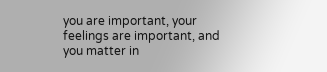you are important, your feelings are important, and you matter in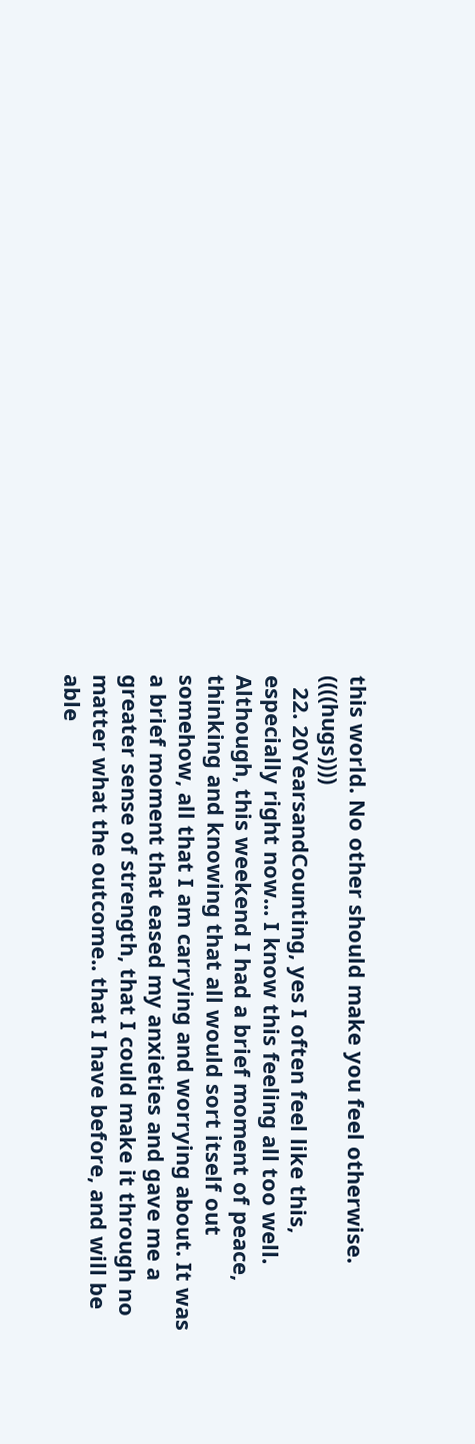this world. No other should make you feel otherwise. ((((hugs))))
  22. 20YearsandCounting, yes I often feel like this, especially right now... I know this feeling all too well. Although, this weekend I had a brief moment of peace, thinking and knowing that all would sort itself out somehow, all that I am carrying and worrying about. It was a brief moment that eased my anxieties and gave me a greater sense of strength, that I could make it through no matter what the outcome.. that I have before, and will be able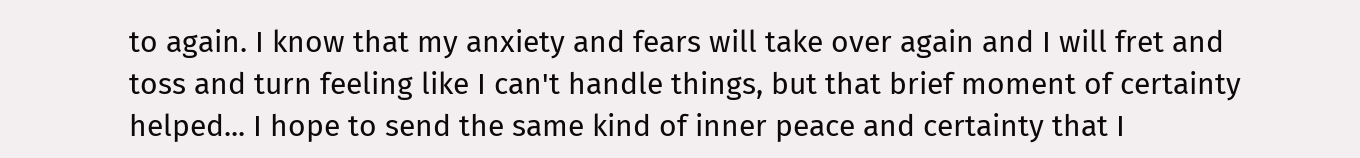to again. I know that my anxiety and fears will take over again and I will fret and toss and turn feeling like I can't handle things, but that brief moment of certainty helped... I hope to send the same kind of inner peace and certainty that I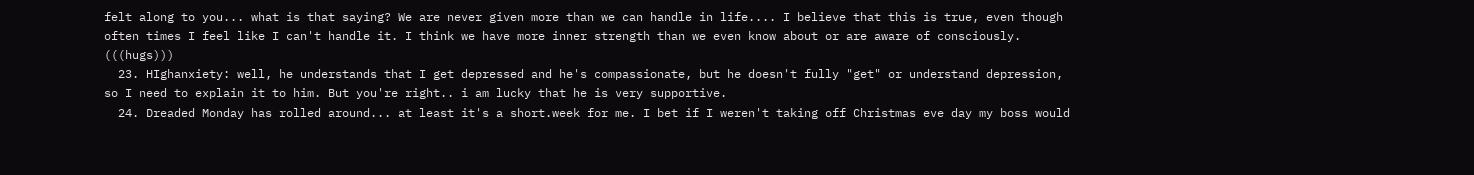felt along to you... what is that saying? We are never given more than we can handle in life.... I believe that this is true, even though often times I feel like I can't handle it. I think we have more inner strength than we even know about or are aware of consciously. (((hugs)))
  23. HIghanxiety: well, he understands that I get depressed and he's compassionate, but he doesn't fully "get" or understand depression, so I need to explain it to him. But you're right.. i am lucky that he is very supportive.
  24. Dreaded Monday has rolled around... at least it's a short.week for me. I bet if I weren't taking off Christmas eve day my boss would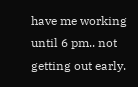have me working until 6 pm.. not getting out early.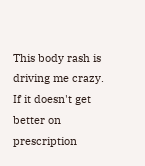This body rash is driving me crazy. If it doesn't get better on prescription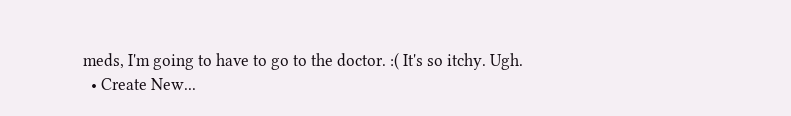meds, I'm going to have to go to the doctor. :( It's so itchy. Ugh.
  • Create New...